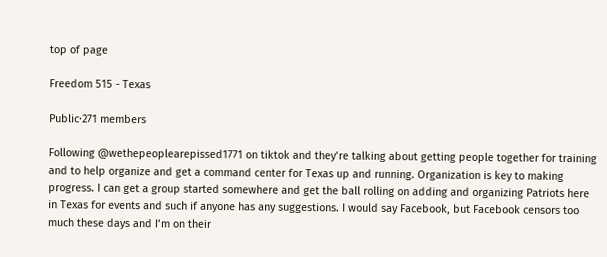top of page

Freedom 515 - Texas

Public·271 members

Following @wethepeoplearepissed1771 on tiktok and they’re talking about getting people together for training and to help organize and get a command center for Texas up and running. Organization is key to making progress. I can get a group started somewhere and get the ball rolling on adding and organizing Patriots here in Texas for events and such if anyone has any suggestions. I would say Facebook, but Facebook censors too much these days and I’m on their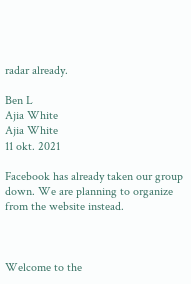radar already.

Ben L
Ajia White
Ajia White
11 okt. 2021

Facebook has already taken our group down. We are planning to organize from the website instead.



Welcome to the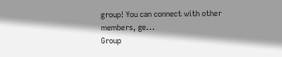group! You can connect with other members, ge...
Group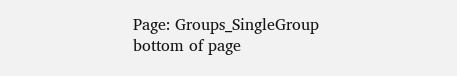Page: Groups_SingleGroup
bottom of page